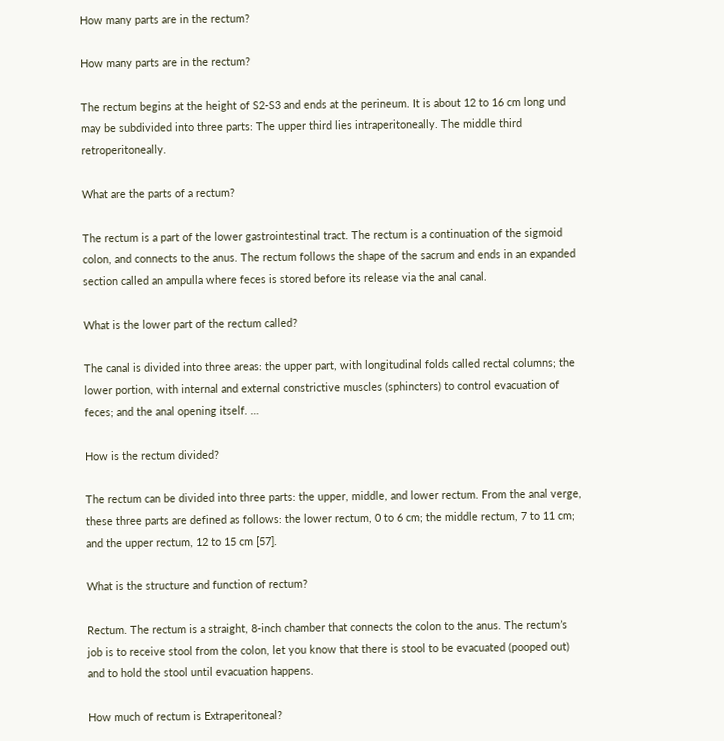How many parts are in the rectum?

How many parts are in the rectum?

The rectum begins at the height of S2-S3 and ends at the perineum. It is about 12 to 16 cm long und may be subdivided into three parts: The upper third lies intraperitoneally. The middle third retroperitoneally.

What are the parts of a rectum?

The rectum is a part of the lower gastrointestinal tract. The rectum is a continuation of the sigmoid colon, and connects to the anus. The rectum follows the shape of the sacrum and ends in an expanded section called an ampulla where feces is stored before its release via the anal canal.

What is the lower part of the rectum called?

The canal is divided into three areas: the upper part, with longitudinal folds called rectal columns; the lower portion, with internal and external constrictive muscles (sphincters) to control evacuation of feces; and the anal opening itself. …

How is the rectum divided?

The rectum can be divided into three parts: the upper, middle, and lower rectum. From the anal verge, these three parts are defined as follows: the lower rectum, 0 to 6 cm; the middle rectum, 7 to 11 cm; and the upper rectum, 12 to 15 cm [57].

What is the structure and function of rectum?

Rectum. The rectum is a straight, 8-inch chamber that connects the colon to the anus. The rectum’s job is to receive stool from the colon, let you know that there is stool to be evacuated (pooped out) and to hold the stool until evacuation happens.

How much of rectum is Extraperitoneal?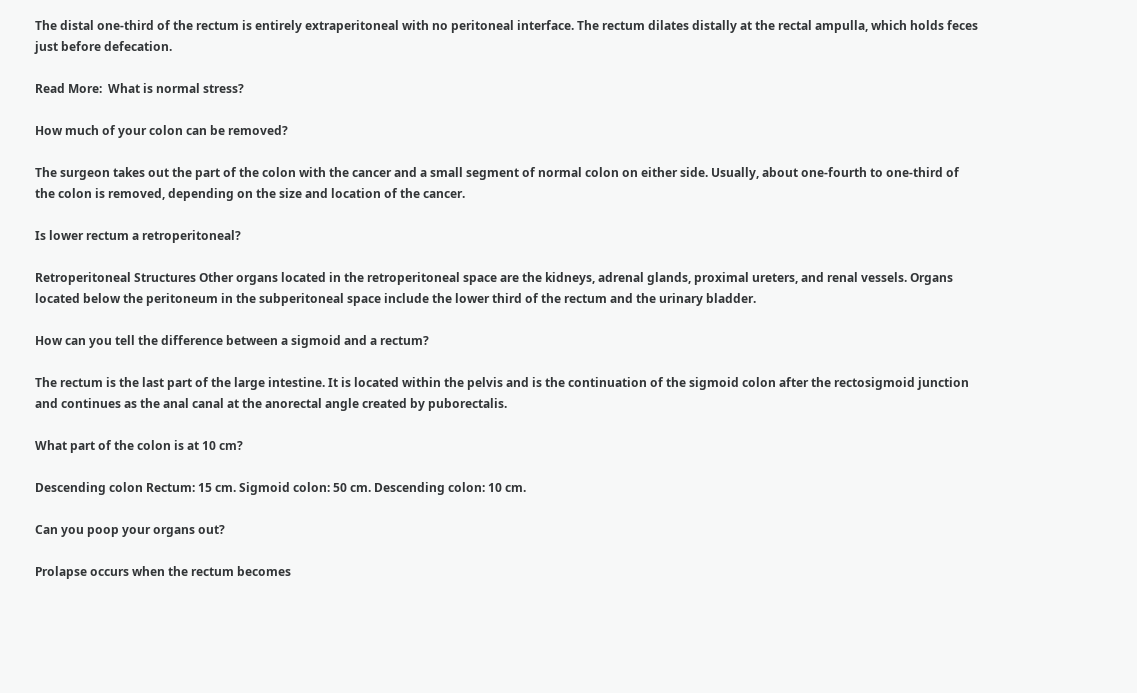The distal one-third of the rectum is entirely extraperitoneal with no peritoneal interface. The rectum dilates distally at the rectal ampulla, which holds feces just before defecation.

Read More:  What is normal stress?

How much of your colon can be removed?

The surgeon takes out the part of the colon with the cancer and a small segment of normal colon on either side. Usually, about one-fourth to one-third of the colon is removed, depending on the size and location of the cancer.

Is lower rectum a retroperitoneal?

Retroperitoneal Structures Other organs located in the retroperitoneal space are the kidneys, adrenal glands, proximal ureters, and renal vessels. Organs located below the peritoneum in the subperitoneal space include the lower third of the rectum and the urinary bladder.

How can you tell the difference between a sigmoid and a rectum?

The rectum is the last part of the large intestine. It is located within the pelvis and is the continuation of the sigmoid colon after the rectosigmoid junction and continues as the anal canal at the anorectal angle created by puborectalis.

What part of the colon is at 10 cm?

Descending colon Rectum: 15 cm. Sigmoid colon: 50 cm. Descending colon: 10 cm.

Can you poop your organs out?

Prolapse occurs when the rectum becomes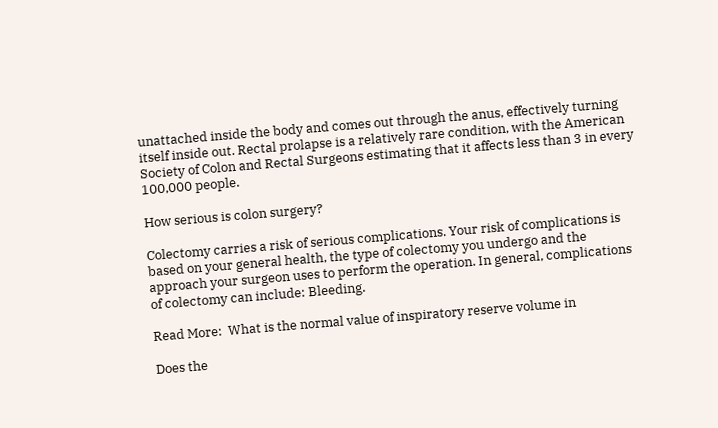unattached inside the body and comes out through the anus, effectively turning itself inside out. Rectal prolapse is a relatively rare condition, with the American Society of Colon and Rectal Surgeons estimating that it affects less than 3 in every 100,000 people.

How serious is colon surgery?

Colectomy carries a risk of serious complications. Your risk of complications is based on your general health, the type of colectomy you undergo and the approach your surgeon uses to perform the operation. In general, complications of colectomy can include: Bleeding.

Read More:  What is the normal value of inspiratory reserve volume in

Does the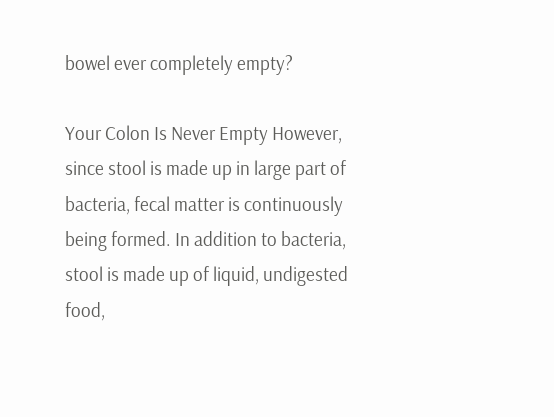bowel ever completely empty?

Your Colon Is Never Empty However, since stool is made up in large part of bacteria, fecal matter is continuously being formed. In addition to bacteria, stool is made up of liquid, undigested food,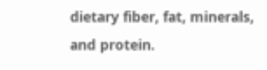dietary fiber, fat, minerals, and protein.